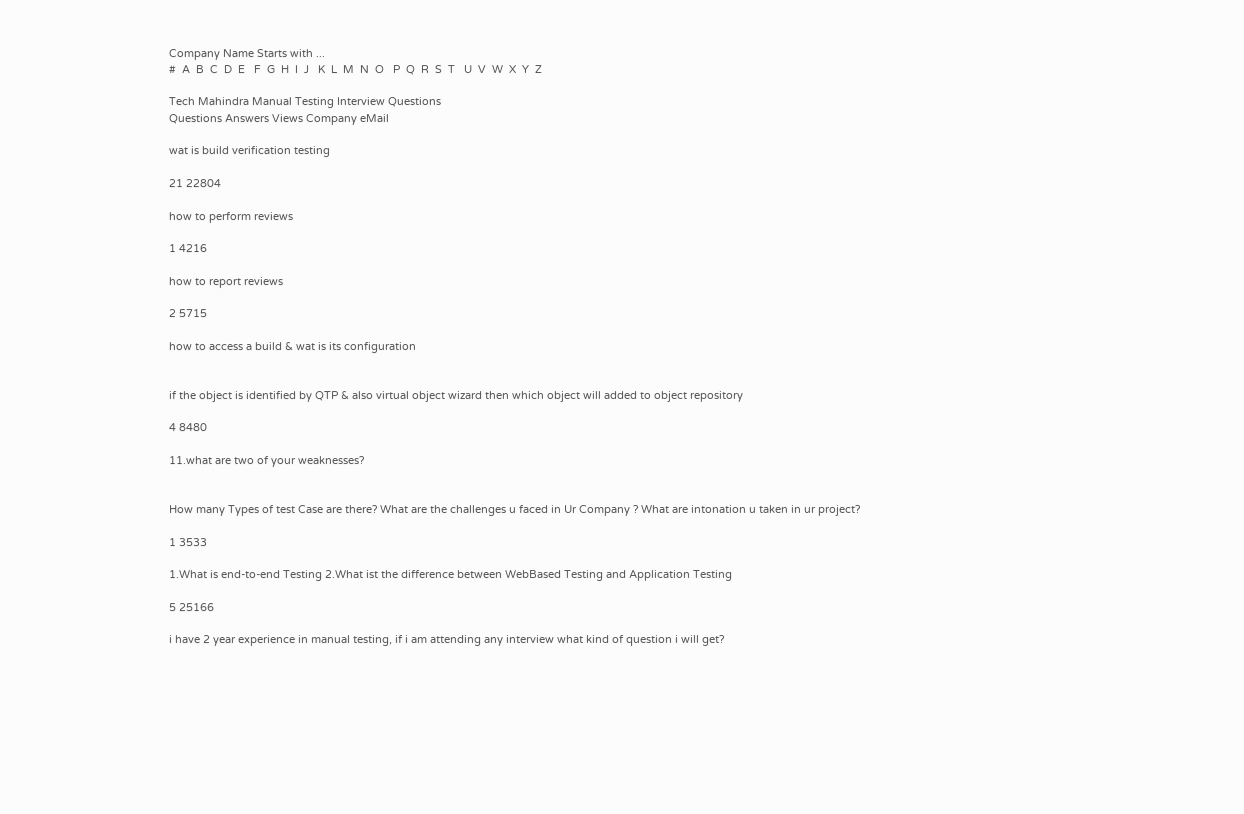Company Name Starts with ...
#  A  B  C  D  E   F  G  H  I  J   K  L  M  N  O   P  Q  R  S  T   U  V  W  X  Y  Z

Tech Mahindra Manual Testing Interview Questions
Questions Answers Views Company eMail

wat is build verification testing

21 22804

how to perform reviews

1 4216

how to report reviews

2 5715

how to access a build & wat is its configuration


if the object is identified by QTP & also virtual object wizard then which object will added to object repository

4 8480

11.what are two of your weaknesses?


How many Types of test Case are there? What are the challenges u faced in Ur Company ? What are intonation u taken in ur project?

1 3533

1.What is end-to-end Testing 2.What ist the difference between WebBased Testing and Application Testing

5 25166

i have 2 year experience in manual testing, if i am attending any interview what kind of question i will get?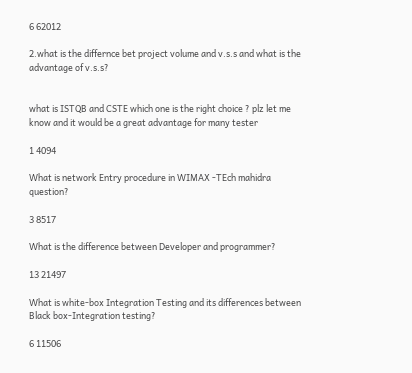6 62012

2.what is the differnce bet project volume and v.s.s and what is the advantage of v.s.s?


what is ISTQB and CSTE which one is the right choice ? plz let me know and it would be a great advantage for many tester

1 4094

What is network Entry procedure in WIMAX -TEch mahidra question?

3 8517

What is the difference between Developer and programmer?

13 21497

What is white-box Integration Testing and its differences between Black box-Integration testing?

6 11506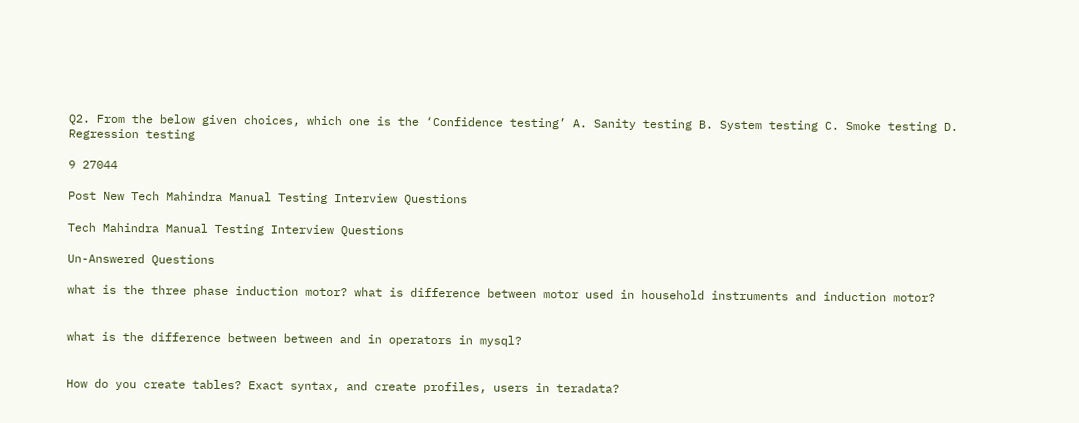Q2. From the below given choices, which one is the ‘Confidence testing’ A. Sanity testing B. System testing C. Smoke testing D. Regression testing

9 27044

Post New Tech Mahindra Manual Testing Interview Questions

Tech Mahindra Manual Testing Interview Questions

Un-Answered Questions

what is the three phase induction motor? what is difference between motor used in household instruments and induction motor?


what is the difference between between and in operators in mysql?


How do you create tables? Exact syntax, and create profiles, users in teradata?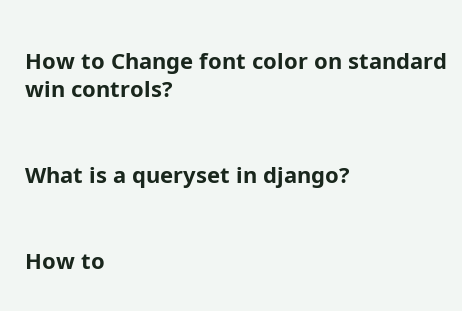How to Change font color on standard win controls?


What is a queryset in django?


How to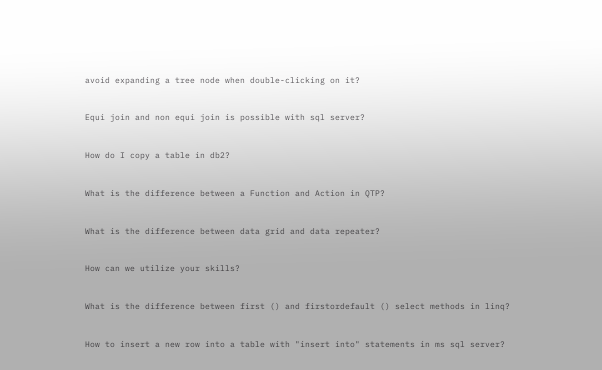avoid expanding a tree node when double-clicking on it?


Equi join and non equi join is possible with sql server?


How do I copy a table in db2?


What is the difference between a Function and Action in QTP?


What is the difference between data grid and data repeater?


How can we utilize your skills?


What is the difference between first () and firstordefault () select methods in linq?


How to insert a new row into a table with "insert into" statements in ms sql server?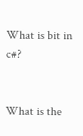What is bit in c#?


What is the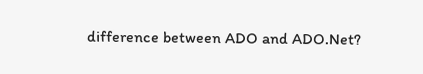difference between ADO and ADO.Net?